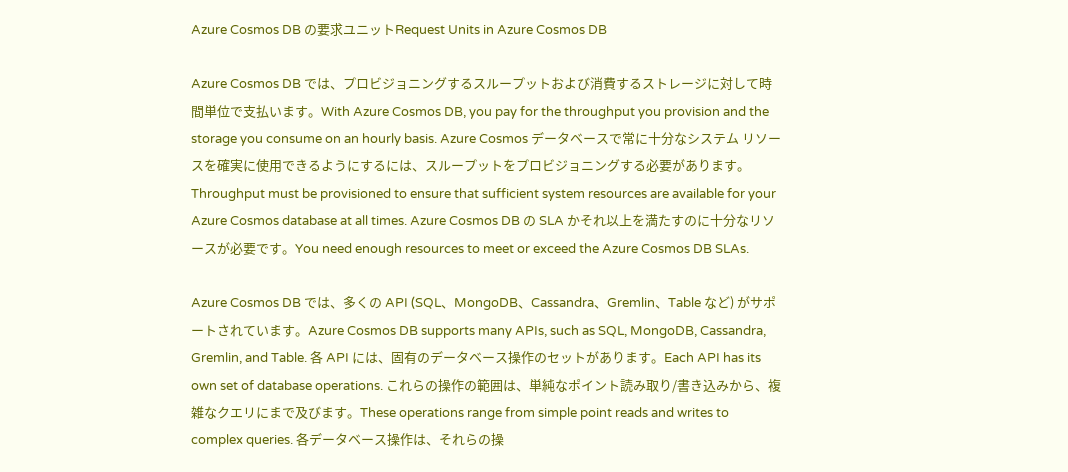Azure Cosmos DB の要求ユニットRequest Units in Azure Cosmos DB

Azure Cosmos DB では、プロビジョニングするスループットおよび消費するストレージに対して時間単位で支払います。With Azure Cosmos DB, you pay for the throughput you provision and the storage you consume on an hourly basis. Azure Cosmos データベースで常に十分なシステム リソースを確実に使用できるようにするには、スループットをプロビジョニングする必要があります。Throughput must be provisioned to ensure that sufficient system resources are available for your Azure Cosmos database at all times. Azure Cosmos DB の SLA かそれ以上を満たすのに十分なリソースが必要です。You need enough resources to meet or exceed the Azure Cosmos DB SLAs.

Azure Cosmos DB では、多くの API (SQL、MongoDB、Cassandra、Gremlin、Table など) がサポートされています。Azure Cosmos DB supports many APIs, such as SQL, MongoDB, Cassandra, Gremlin, and Table. 各 API には、固有のデータベース操作のセットがあります。Each API has its own set of database operations. これらの操作の範囲は、単純なポイント読み取り/書き込みから、複雑なクエリにまで及びます。These operations range from simple point reads and writes to complex queries. 各データベース操作は、それらの操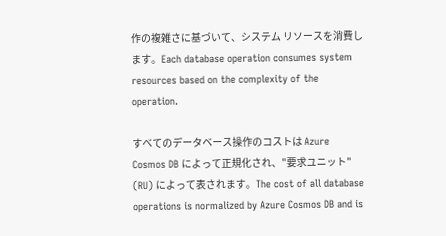作の複雑さに基づいて、システム リソースを消費します。Each database operation consumes system resources based on the complexity of the operation.

すべてのデータベース操作のコストは Azure Cosmos DB によって正規化され、"要求ユニット" (RU) によって表されます。The cost of all database operations is normalized by Azure Cosmos DB and is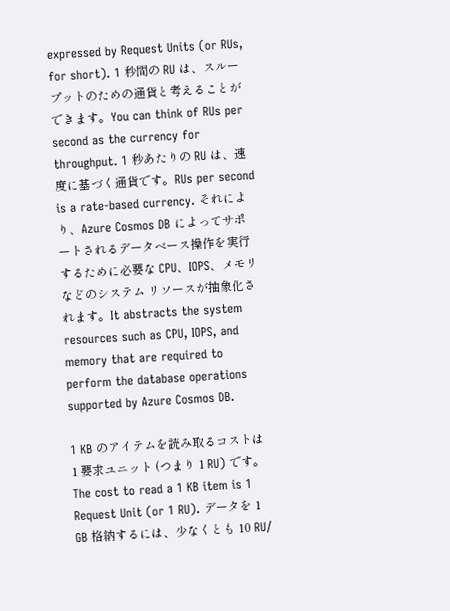expressed by Request Units (or RUs, for short). 1 秒間の RU は、スループットのための通貨と考えることができます。You can think of RUs per second as the currency for throughput. 1 秒あたりの RU は、速度に基づく通貨です。RUs per second is a rate-based currency. それにより、Azure Cosmos DB によってサポートされるデータベース操作を実行するために必要な CPU、IOPS、メモリなどのシステム リソースが抽象化されます。It abstracts the system resources such as CPU, IOPS, and memory that are required to perform the database operations supported by Azure Cosmos DB.

1 KB のアイテムを読み取るコストは 1 要求ユニット (つまり 1 RU) です。The cost to read a 1 KB item is 1 Request Unit (or 1 RU). データを 1 GB 格納するには、少なくとも 10 RU/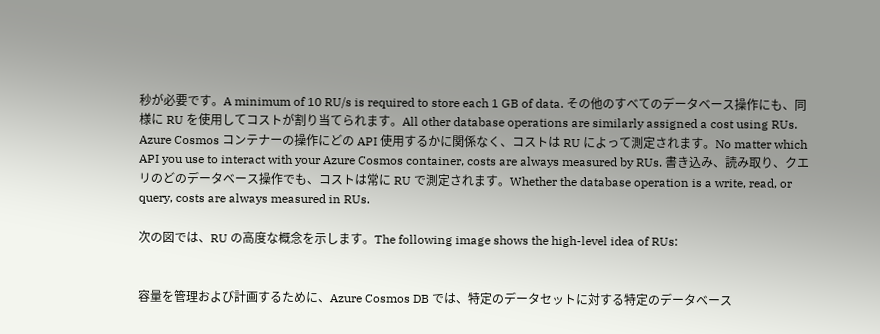秒が必要です。A minimum of 10 RU/s is required to store each 1 GB of data. その他のすべてのデータベース操作にも、同様に RU を使用してコストが割り当てられます。All other database operations are similarly assigned a cost using RUs. Azure Cosmos コンテナーの操作にどの API 使用するかに関係なく、コストは RU によって測定されます。No matter which API you use to interact with your Azure Cosmos container, costs are always measured by RUs. 書き込み、読み取り、クエリのどのデータベース操作でも、コストは常に RU で測定されます。Whether the database operation is a write, read, or query, costs are always measured in RUs.

次の図では、RU の高度な概念を示します。The following image shows the high-level idea of RUs:


容量を管理および計画するために、Azure Cosmos DB では、特定のデータセットに対する特定のデータベース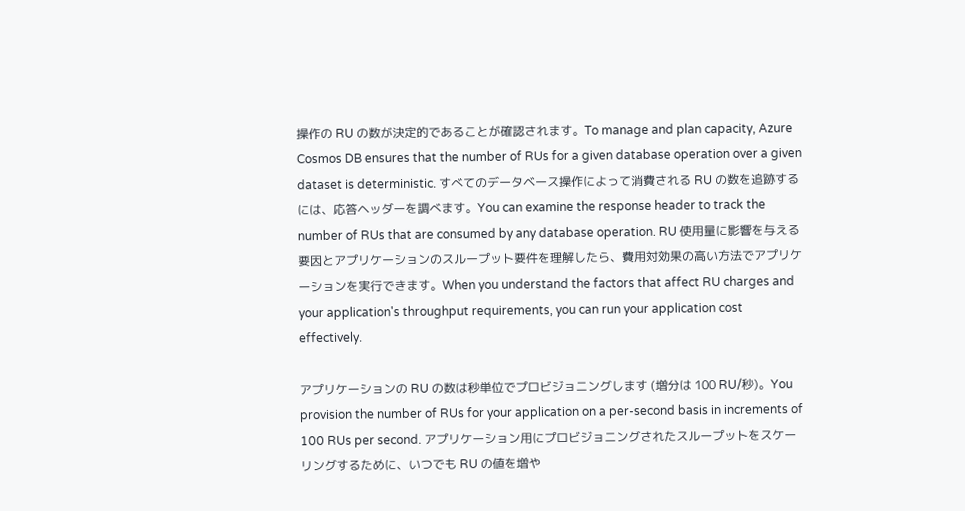操作の RU の数が決定的であることが確認されます。To manage and plan capacity, Azure Cosmos DB ensures that the number of RUs for a given database operation over a given dataset is deterministic. すべてのデータベース操作によって消費される RU の数を追跡するには、応答ヘッダーを調べます。You can examine the response header to track the number of RUs that are consumed by any database operation. RU 使用量に影響を与える要因とアプリケーションのスループット要件を理解したら、費用対効果の高い方法でアプリケーションを実行できます。When you understand the factors that affect RU charges and your application's throughput requirements, you can run your application cost effectively.

アプリケーションの RU の数は秒単位でプロビジョニングします (増分は 100 RU/秒)。You provision the number of RUs for your application on a per-second basis in increments of 100 RUs per second. アプリケーション用にプロビジョニングされたスループットをスケーリングするために、いつでも RU の値を増や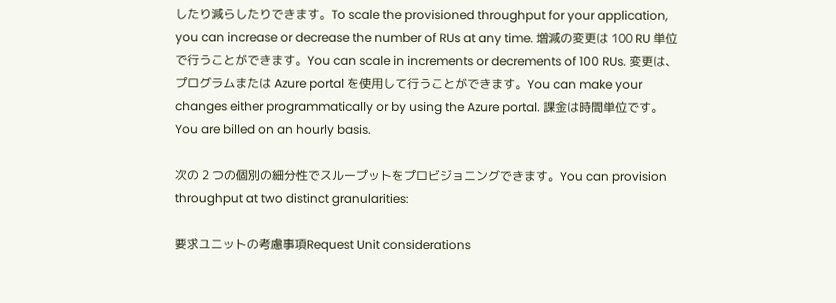したり減らしたりできます。To scale the provisioned throughput for your application, you can increase or decrease the number of RUs at any time. 増減の変更は 100 RU 単位で行うことができます。You can scale in increments or decrements of 100 RUs. 変更は、プログラムまたは Azure portal を使用して行うことができます。You can make your changes either programmatically or by using the Azure portal. 課金は時間単位です。You are billed on an hourly basis.

次の 2 つの個別の細分性でスループットをプロビジョニングできます。You can provision throughput at two distinct granularities:

要求ユニットの考慮事項Request Unit considerations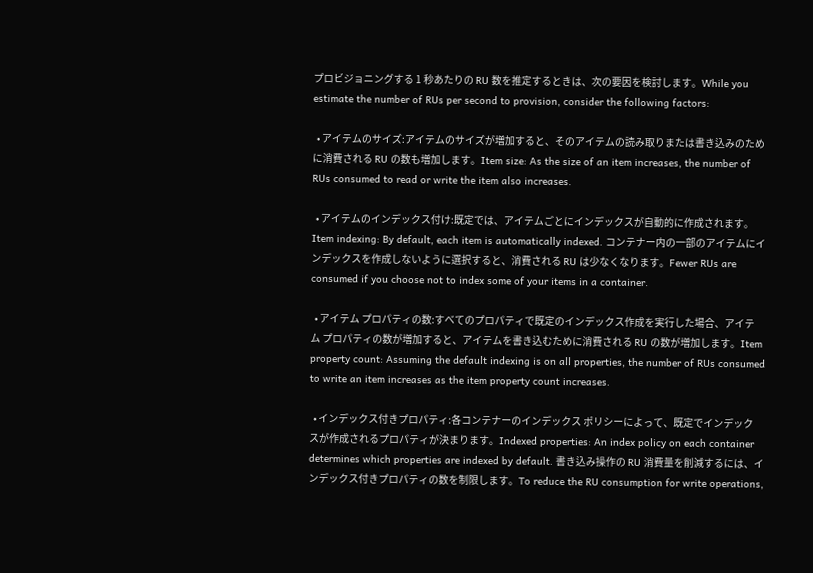プロビジョニングする 1 秒あたりの RU 数を推定するときは、次の要因を検討します。While you estimate the number of RUs per second to provision, consider the following factors:

  • アイテムのサイズ:アイテムのサイズが増加すると、そのアイテムの読み取りまたは書き込みのために消費される RU の数も増加します。Item size: As the size of an item increases, the number of RUs consumed to read or write the item also increases.

  • アイテムのインデックス付け:既定では、アイテムごとにインデックスが自動的に作成されます。Item indexing: By default, each item is automatically indexed. コンテナー内の一部のアイテムにインデックスを作成しないように選択すると、消費される RU は少なくなります。Fewer RUs are consumed if you choose not to index some of your items in a container.

  • アイテム プロパティの数:すべてのプロパティで既定のインデックス作成を実行した場合、アイテム プロパティの数が増加すると、アイテムを書き込むために消費される RU の数が増加します。Item property count: Assuming the default indexing is on all properties, the number of RUs consumed to write an item increases as the item property count increases.

  • インデックス付きプロパティ:各コンテナーのインデックス ポリシーによって、既定でインデックスが作成されるプロパティが決まります。Indexed properties: An index policy on each container determines which properties are indexed by default. 書き込み操作の RU 消費量を削減するには、インデックス付きプロパティの数を制限します。To reduce the RU consumption for write operations,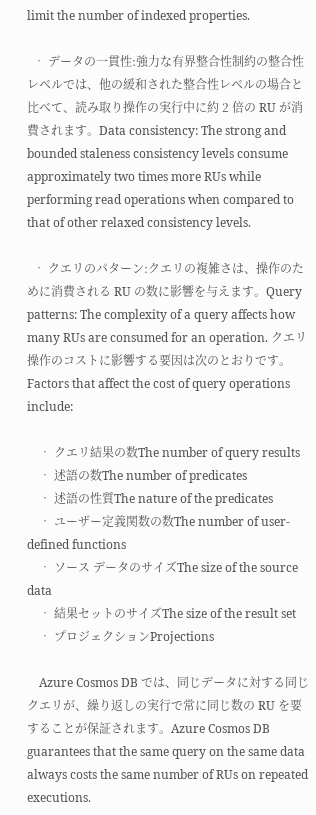limit the number of indexed properties.

  • データの一貫性:強力な有界整合性制約の整合性レベルでは、他の緩和された整合性レベルの場合と比べて、読み取り操作の実行中に約 2 倍の RU が消費されます。Data consistency: The strong and bounded staleness consistency levels consume approximately two times more RUs while performing read operations when compared to that of other relaxed consistency levels.

  • クエリのパターン:クエリの複雑さは、操作のために消費される RU の数に影響を与えます。Query patterns: The complexity of a query affects how many RUs are consumed for an operation. クエリ操作のコストに影響する要因は次のとおりです。Factors that affect the cost of query operations include:

    • クエリ結果の数The number of query results
    • 述語の数The number of predicates
    • 述語の性質The nature of the predicates
    • ユーザー定義関数の数The number of user-defined functions
    • ソース データのサイズThe size of the source data
    • 結果セットのサイズThe size of the result set
    • プロジェクションProjections

    Azure Cosmos DB では、同じデータに対する同じクエリが、繰り返しの実行で常に同じ数の RU を要することが保証されます。Azure Cosmos DB guarantees that the same query on the same data always costs the same number of RUs on repeated executions.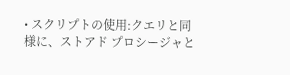• スクリプトの使用:クエリと同様に、ストアド プロシージャと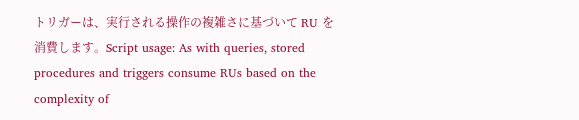トリガーは、実行される操作の複雑さに基づいて RU を消費します。Script usage: As with queries, stored procedures and triggers consume RUs based on the complexity of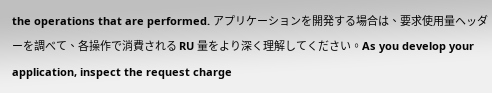the operations that are performed. アプリケーションを開発する場合は、要求使用量ヘッダーを調べて、各操作で消費される RU 量をより深く理解してください。As you develop your application, inspect the request charge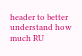header to better understand how much RU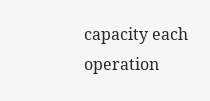capacity each operation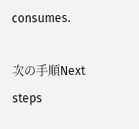consumes.

次の手順Next steps